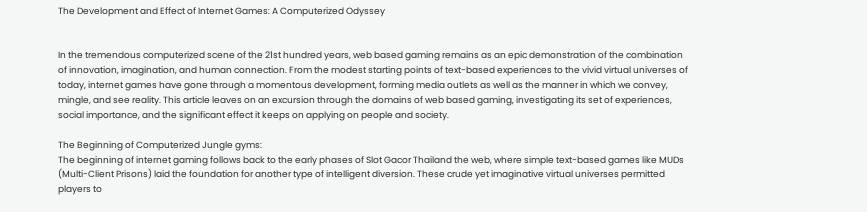The Development and Effect of Internet Games: A Computerized Odyssey


In the tremendous computerized scene of the 21st hundred years, web based gaming remains as an epic demonstration of the combination of innovation, imagination, and human connection. From the modest starting points of text-based experiences to the vivid virtual universes of today, internet games have gone through a momentous development, forming media outlets as well as the manner in which we convey, mingle, and see reality. This article leaves on an excursion through the domains of web based gaming, investigating its set of experiences, social importance, and the significant effect it keeps on applying on people and society.

The Beginning of Computerized Jungle gyms:
The beginning of internet gaming follows back to the early phases of Slot Gacor Thailand the web, where simple text-based games like MUDs (Multi-Client Prisons) laid the foundation for another type of intelligent diversion. These crude yet imaginative virtual universes permitted players to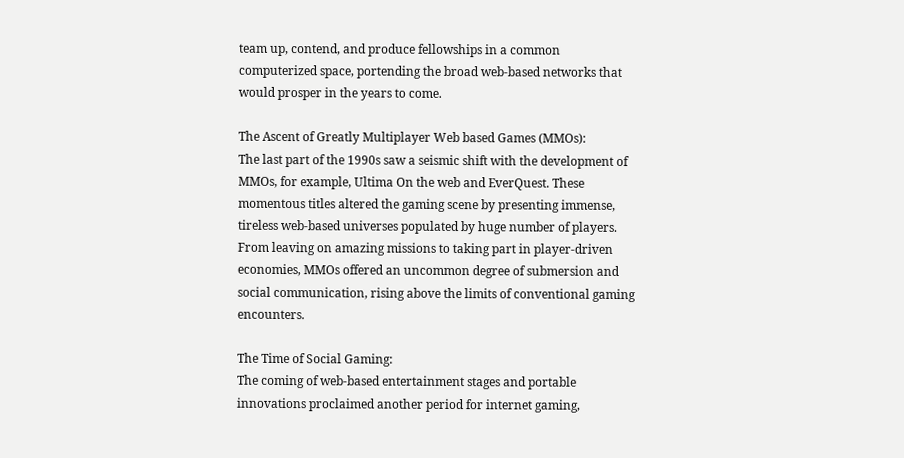team up, contend, and produce fellowships in a common computerized space, portending the broad web-based networks that would prosper in the years to come.

The Ascent of Greatly Multiplayer Web based Games (MMOs):
The last part of the 1990s saw a seismic shift with the development of MMOs, for example, Ultima On the web and EverQuest. These momentous titles altered the gaming scene by presenting immense, tireless web-based universes populated by huge number of players. From leaving on amazing missions to taking part in player-driven economies, MMOs offered an uncommon degree of submersion and social communication, rising above the limits of conventional gaming encounters.

The Time of Social Gaming:
The coming of web-based entertainment stages and portable innovations proclaimed another period for internet gaming,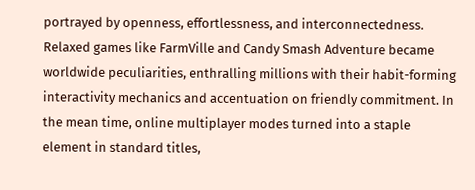portrayed by openness, effortlessness, and interconnectedness. Relaxed games like FarmVille and Candy Smash Adventure became worldwide peculiarities, enthralling millions with their habit-forming interactivity mechanics and accentuation on friendly commitment. In the mean time, online multiplayer modes turned into a staple element in standard titles,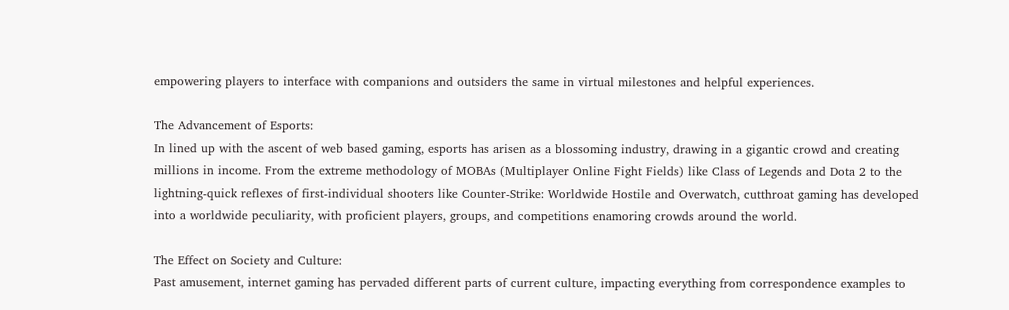empowering players to interface with companions and outsiders the same in virtual milestones and helpful experiences.

The Advancement of Esports:
In lined up with the ascent of web based gaming, esports has arisen as a blossoming industry, drawing in a gigantic crowd and creating millions in income. From the extreme methodology of MOBAs (Multiplayer Online Fight Fields) like Class of Legends and Dota 2 to the lightning-quick reflexes of first-individual shooters like Counter-Strike: Worldwide Hostile and Overwatch, cutthroat gaming has developed into a worldwide peculiarity, with proficient players, groups, and competitions enamoring crowds around the world.

The Effect on Society and Culture:
Past amusement, internet gaming has pervaded different parts of current culture, impacting everything from correspondence examples to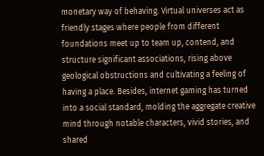monetary way of behaving. Virtual universes act as friendly stages where people from different foundations meet up to team up, contend, and structure significant associations, rising above geological obstructions and cultivating a feeling of having a place. Besides, internet gaming has turned into a social standard, molding the aggregate creative mind through notable characters, vivid stories, and shared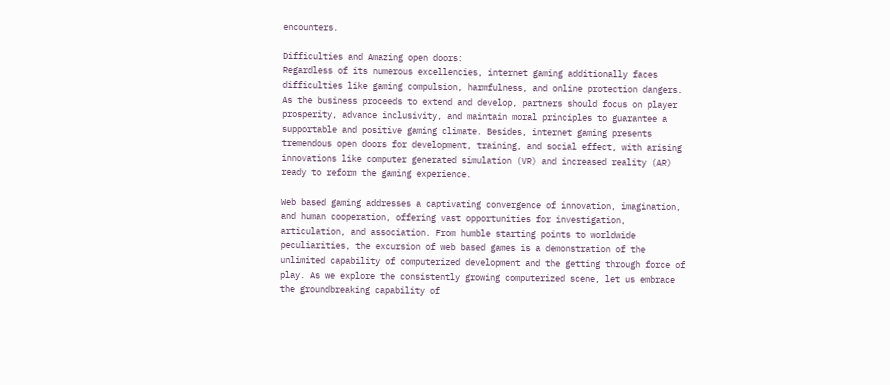encounters.

Difficulties and Amazing open doors:
Regardless of its numerous excellencies, internet gaming additionally faces difficulties like gaming compulsion, harmfulness, and online protection dangers. As the business proceeds to extend and develop, partners should focus on player prosperity, advance inclusivity, and maintain moral principles to guarantee a supportable and positive gaming climate. Besides, internet gaming presents tremendous open doors for development, training, and social effect, with arising innovations like computer generated simulation (VR) and increased reality (AR) ready to reform the gaming experience.

Web based gaming addresses a captivating convergence of innovation, imagination, and human cooperation, offering vast opportunities for investigation, articulation, and association. From humble starting points to worldwide peculiarities, the excursion of web based games is a demonstration of the unlimited capability of computerized development and the getting through force of play. As we explore the consistently growing computerized scene, let us embrace the groundbreaking capability of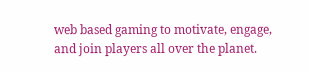web based gaming to motivate, engage, and join players all over the planet.